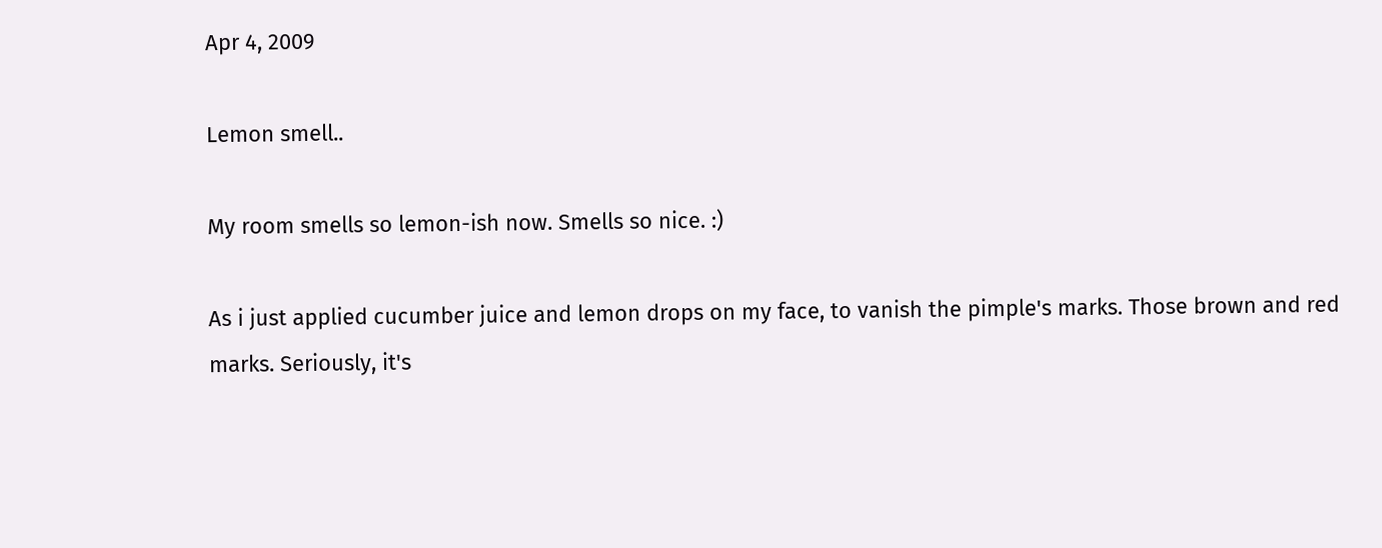Apr 4, 2009

Lemon smell..

My room smells so lemon-ish now. Smells so nice. :)

As i just applied cucumber juice and lemon drops on my face, to vanish the pimple's marks. Those brown and red marks. Seriously, it's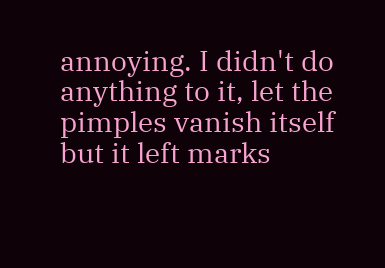annoying. I didn't do anything to it, let the pimples vanish itself but it left marks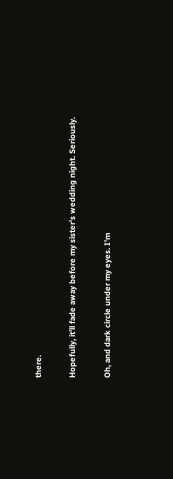there.

Hopefully, it'll fade away before my sister's wedding night. Seriously.

Oh, and dark circle under my eyes. I'm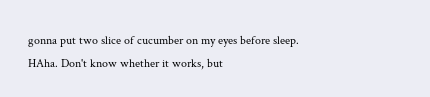gonna put two slice of cucumber on my eyes before sleep. HAha. Don't know whether it works, but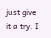just give it a try. I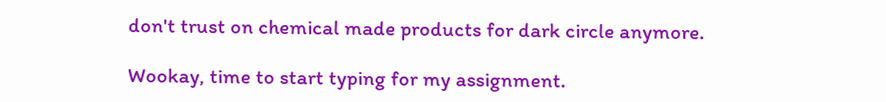don't trust on chemical made products for dark circle anymore.

Wookay, time to start typing for my assignment.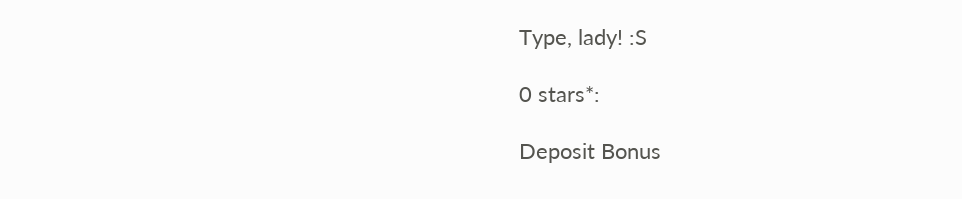Type, lady! :S

0 stars*:

Deposit Bonus